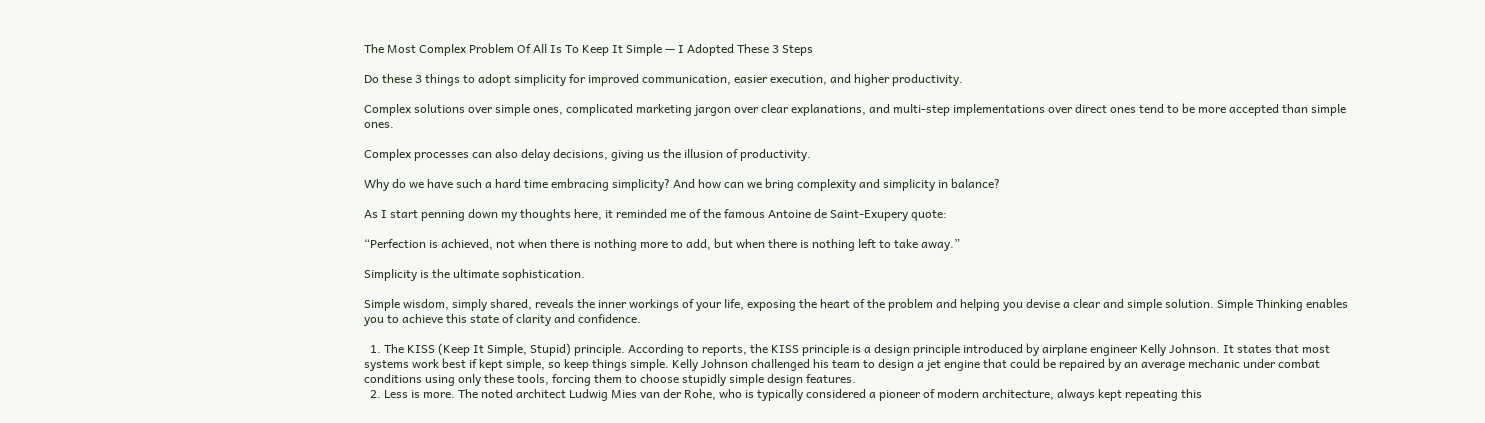The Most Complex Problem Of All Is To Keep It Simple — I Adopted These 3 Steps

Do these 3 things to adopt simplicity for improved communication, easier execution, and higher productivity.

Complex solutions over simple ones, complicated marketing jargon over clear explanations, and multi-step implementations over direct ones tend to be more accepted than simple ones.

Complex processes can also delay decisions, giving us the illusion of productivity.

Why do we have such a hard time embracing simplicity? And how can we bring complexity and simplicity in balance?

As I start penning down my thoughts here, it reminded me of the famous Antoine de Saint-Exupery quote:

“Perfection is achieved, not when there is nothing more to add, but when there is nothing left to take away.”

Simplicity is the ultimate sophistication.

Simple wisdom, simply shared, reveals the inner workings of your life, exposing the heart of the problem and helping you devise a clear and simple solution. Simple Thinking enables you to achieve this state of clarity and confidence.

  1. The KISS (Keep It Simple, Stupid) principle. According to reports, the KISS principle is a design principle introduced by airplane engineer Kelly Johnson. It states that most systems work best if kept simple, so keep things simple. Kelly Johnson challenged his team to design a jet engine that could be repaired by an average mechanic under combat conditions using only these tools, forcing them to choose stupidly simple design features.
  2. Less is more. The noted architect Ludwig Mies van der Rohe, who is typically considered a pioneer of modern architecture, always kept repeating this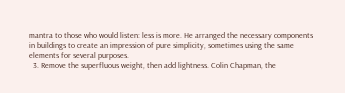mantra to those who would listen: less is more. He arranged the necessary components in buildings to create an impression of pure simplicity, sometimes using the same elements for several purposes.
  3. Remove the superfluous weight, then add lightness. Colin Chapman, the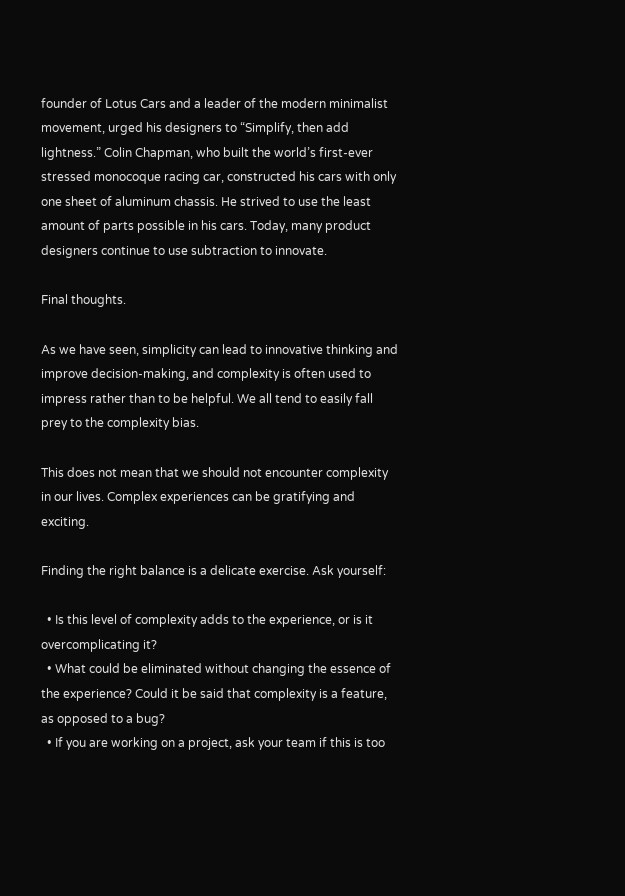founder of Lotus Cars and a leader of the modern minimalist movement, urged his designers to “Simplify, then add lightness.” Colin Chapman, who built the world’s first-ever stressed monocoque racing car, constructed his cars with only one sheet of aluminum chassis. He strived to use the least amount of parts possible in his cars. Today, many product designers continue to use subtraction to innovate.

Final thoughts.

As we have seen, simplicity can lead to innovative thinking and improve decision-making, and complexity is often used to impress rather than to be helpful. We all tend to easily fall prey to the complexity bias.

This does not mean that we should not encounter complexity in our lives. Complex experiences can be gratifying and exciting.

Finding the right balance is a delicate exercise. Ask yourself:

  • Is this level of complexity adds to the experience, or is it overcomplicating it?
  • What could be eliminated without changing the essence of the experience? Could it be said that complexity is a feature, as opposed to a bug?
  • If you are working on a project, ask your team if this is too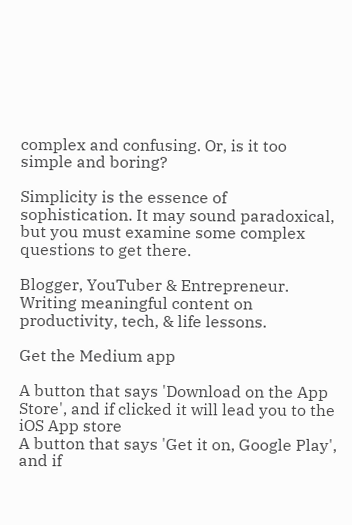complex and confusing. Or, is it too simple and boring?

Simplicity is the essence of sophistication. It may sound paradoxical, but you must examine some complex questions to get there.

Blogger, YouTuber & Entrepreneur. Writing meaningful content on productivity, tech, & life lessons.

Get the Medium app

A button that says 'Download on the App Store', and if clicked it will lead you to the iOS App store
A button that says 'Get it on, Google Play', and if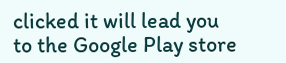clicked it will lead you to the Google Play store